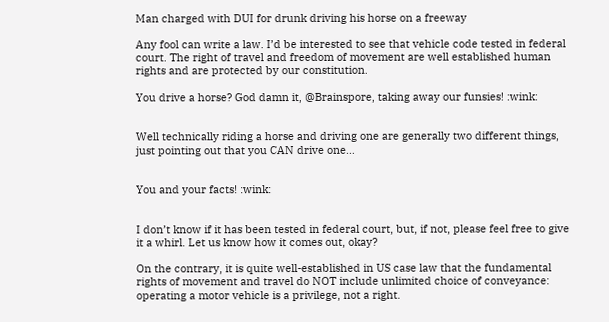Man charged with DUI for drunk driving his horse on a freeway

Any fool can write a law. I’d be interested to see that vehicle code tested in federal court. The right of travel and freedom of movement are well established human rights and are protected by our constitution.

You drive a horse? God damn it, @Brainspore, taking away our funsies! :wink:


Well technically riding a horse and driving one are generally two different things, just pointing out that you CAN drive one…


You and your facts! :wink:


I don’t know if it has been tested in federal court, but, if not, please feel free to give it a whirl. Let us know how it comes out, okay?

On the contrary, it is quite well-established in US case law that the fundamental rights of movement and travel do NOT include unlimited choice of conveyance: operating a motor vehicle is a privilege, not a right.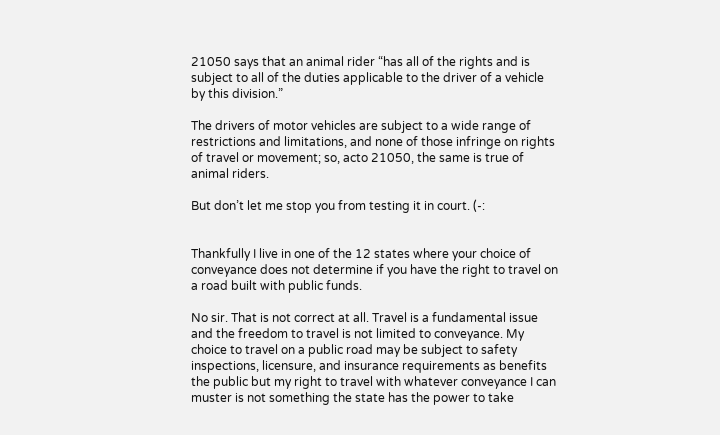21050 says that an animal rider “has all of the rights and is subject to all of the duties applicable to the driver of a vehicle by this division.”

The drivers of motor vehicles are subject to a wide range of restrictions and limitations, and none of those infringe on rights of travel or movement; so, acto 21050, the same is true of animal riders.

But don’t let me stop you from testing it in court. (-:


Thankfully I live in one of the 12 states where your choice of conveyance does not determine if you have the right to travel on a road built with public funds.

No sir. That is not correct at all. Travel is a fundamental issue and the freedom to travel is not limited to conveyance. My choice to travel on a public road may be subject to safety inspections, licensure, and insurance requirements as benefits the public but my right to travel with whatever conveyance I can muster is not something the state has the power to take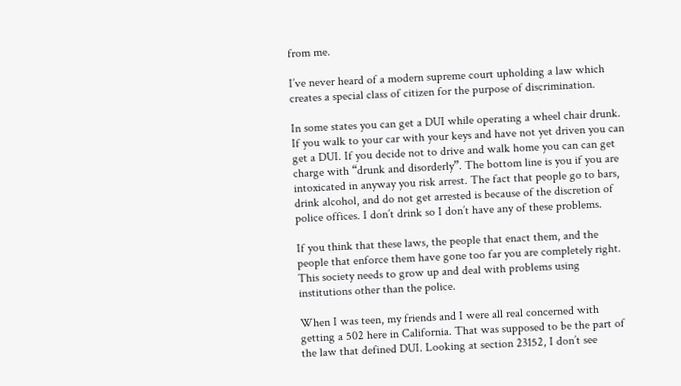from me.

I’ve never heard of a modern supreme court upholding a law which creates a special class of citizen for the purpose of discrimination.

In some states you can get a DUI while operating a wheel chair drunk. If you walk to your car with your keys and have not yet driven you can get a DUI. If you decide not to drive and walk home you can can get charge with “drunk and disorderly”. The bottom line is you if you are intoxicated in anyway you risk arrest. The fact that people go to bars, drink alcohol, and do not get arrested is because of the discretion of police offices. I don’t drink so I don’t have any of these problems.

If you think that these laws, the people that enact them, and the people that enforce them have gone too far you are completely right. This society needs to grow up and deal with problems using institutions other than the police.

When I was teen, my friends and I were all real concerned with getting a 502 here in California. That was supposed to be the part of the law that defined DUI. Looking at section 23152, I don’t see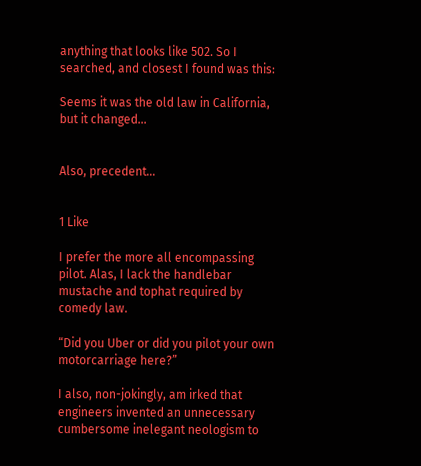anything that looks like 502. So I searched, and closest I found was this:

Seems it was the old law in California, but it changed…


Also, precedent…


1 Like

I prefer the more all encompassing pilot. Alas, I lack the handlebar mustache and tophat required by comedy law.

“Did you Uber or did you pilot your own motorcarriage here?”

I also, non-jokingly, am irked that engineers invented an unnecessary cumbersome inelegant neologism to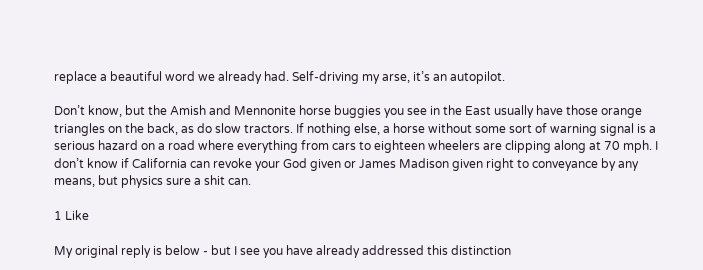replace a beautiful word we already had. Self-driving my arse, it’s an autopilot.

Don’t know, but the Amish and Mennonite horse buggies you see in the East usually have those orange triangles on the back, as do slow tractors. If nothing else, a horse without some sort of warning signal is a serious hazard on a road where everything from cars to eighteen wheelers are clipping along at 70 mph. I don’t know if California can revoke your God given or James Madison given right to conveyance by any means, but physics sure a shit can.

1 Like

My original reply is below - but I see you have already addressed this distinction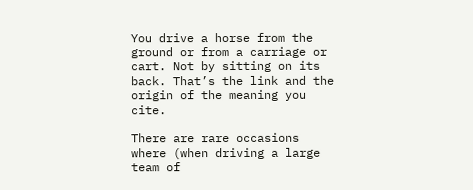You drive a horse from the ground or from a carriage or cart. Not by sitting on its back. That’s the link and the origin of the meaning you cite.

There are rare occasions where (when driving a large team of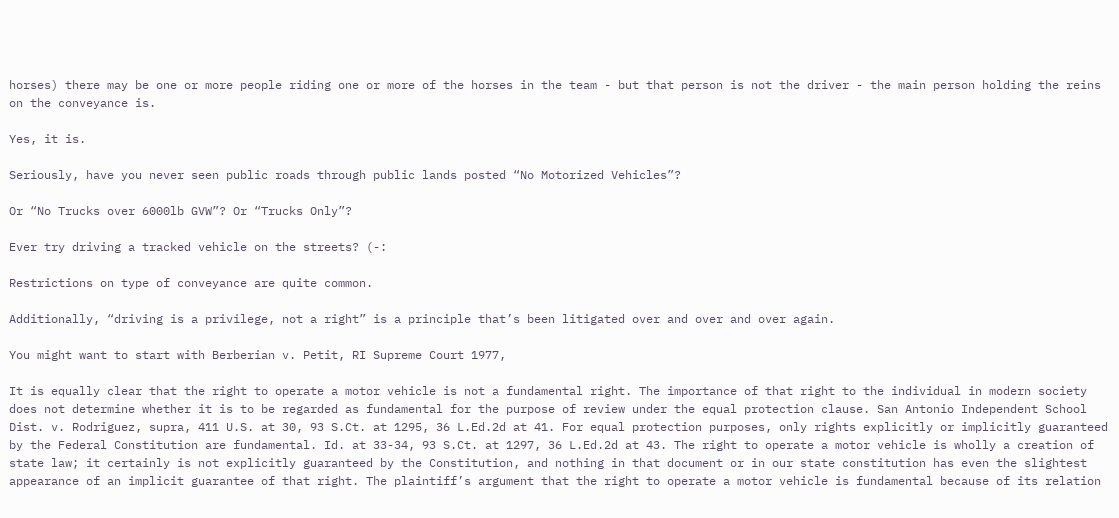horses) there may be one or more people riding one or more of the horses in the team - but that person is not the driver - the main person holding the reins on the conveyance is.

Yes, it is.

Seriously, have you never seen public roads through public lands posted “No Motorized Vehicles”?

Or “No Trucks over 6000lb GVW”? Or “Trucks Only”?

Ever try driving a tracked vehicle on the streets? (-:

Restrictions on type of conveyance are quite common.

Additionally, “driving is a privilege, not a right” is a principle that’s been litigated over and over and over again.

You might want to start with Berberian v. Petit, RI Supreme Court 1977,

It is equally clear that the right to operate a motor vehicle is not a fundamental right. The importance of that right to the individual in modern society does not determine whether it is to be regarded as fundamental for the purpose of review under the equal protection clause. San Antonio Independent School Dist. v. Rodriguez, supra, 411 U.S. at 30, 93 S.Ct. at 1295, 36 L.Ed.2d at 41. For equal protection purposes, only rights explicitly or implicitly guaranteed by the Federal Constitution are fundamental. Id. at 33-34, 93 S.Ct. at 1297, 36 L.Ed.2d at 43. The right to operate a motor vehicle is wholly a creation of state law; it certainly is not explicitly guaranteed by the Constitution, and nothing in that document or in our state constitution has even the slightest appearance of an implicit guarantee of that right. The plaintiff’s argument that the right to operate a motor vehicle is fundamental because of its relation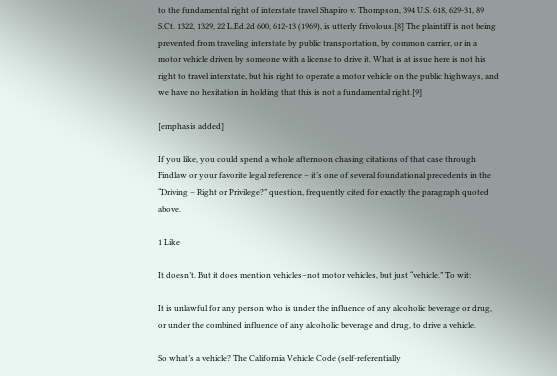to the fundamental right of interstate travel Shapiro v. Thompson, 394 U.S. 618, 629-31, 89 S.Ct. 1322, 1329, 22 L.Ed.2d 600, 612-13 (1969), is utterly frivolous.[8] The plaintiff is not being prevented from traveling interstate by public transportation, by common carrier, or in a motor vehicle driven by someone with a license to drive it. What is at issue here is not his right to travel interstate, but his right to operate a motor vehicle on the public highways, and we have no hesitation in holding that this is not a fundamental right.[9]

[emphasis added]

If you like, you could spend a whole afternoon chasing citations of that case through Findlaw or your favorite legal reference – it’s one of several foundational precedents in the “Driving – Right or Privilege?” question, frequently cited for exactly the paragraph quoted above.

1 Like

It doesn’t. But it does mention vehicles–not motor vehicles, but just “vehicle.” To wit:

It is unlawful for any person who is under the influence of any alcoholic beverage or drug, or under the combined influence of any alcoholic beverage and drug, to drive a vehicle.

So what’s a vehicle? The California Vehicle Code (self-referentially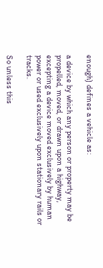enough) defines a vehicle as:

a device by which any person or property may be propelled, moved, or drawn upon a highway, excepting a device moved exclusively by human power or used exclusively upon stationary rails or tracks.

So unless this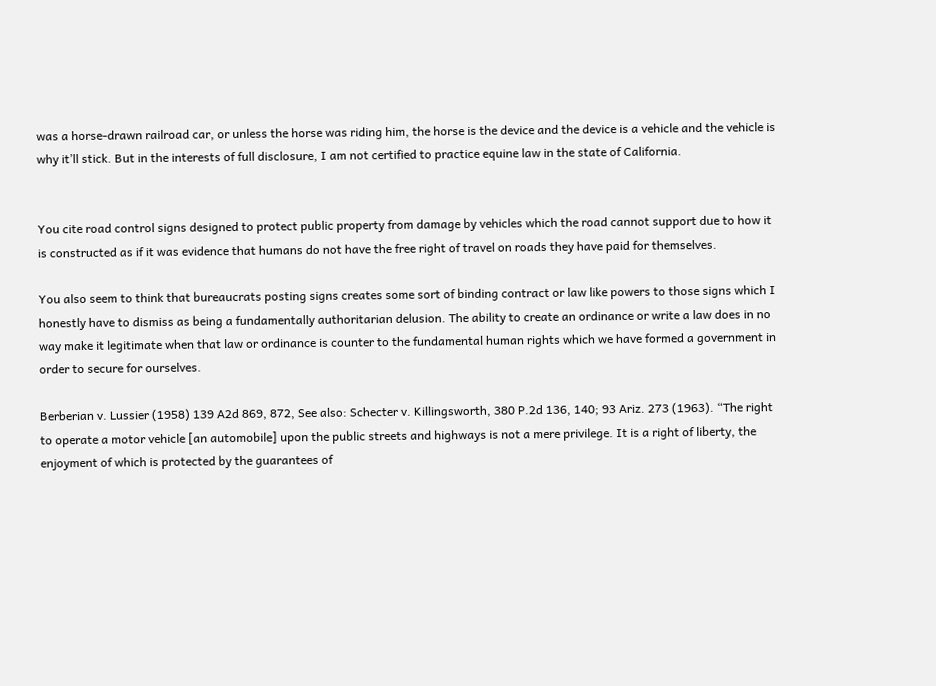was a horse-drawn railroad car, or unless the horse was riding him, the horse is the device and the device is a vehicle and the vehicle is why it’ll stick. But in the interests of full disclosure, I am not certified to practice equine law in the state of California.


You cite road control signs designed to protect public property from damage by vehicles which the road cannot support due to how it is constructed as if it was evidence that humans do not have the free right of travel on roads they have paid for themselves.

You also seem to think that bureaucrats posting signs creates some sort of binding contract or law like powers to those signs which I honestly have to dismiss as being a fundamentally authoritarian delusion. The ability to create an ordinance or write a law does in no way make it legitimate when that law or ordinance is counter to the fundamental human rights which we have formed a government in order to secure for ourselves.

Berberian v. Lussier (1958) 139 A2d 869, 872, See also: Schecter v. Killingsworth, 380 P.2d 136, 140; 93 Ariz. 273 (1963). “The right to operate a motor vehicle [an automobile] upon the public streets and highways is not a mere privilege. It is a right of liberty, the enjoyment of which is protected by the guarantees of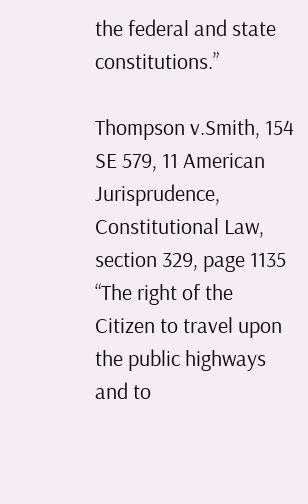the federal and state constitutions.”

Thompson v.Smith, 154 SE 579, 11 American Jurisprudence, Constitutional Law, section 329, page 1135 “The right of the Citizen to travel upon the public highways and to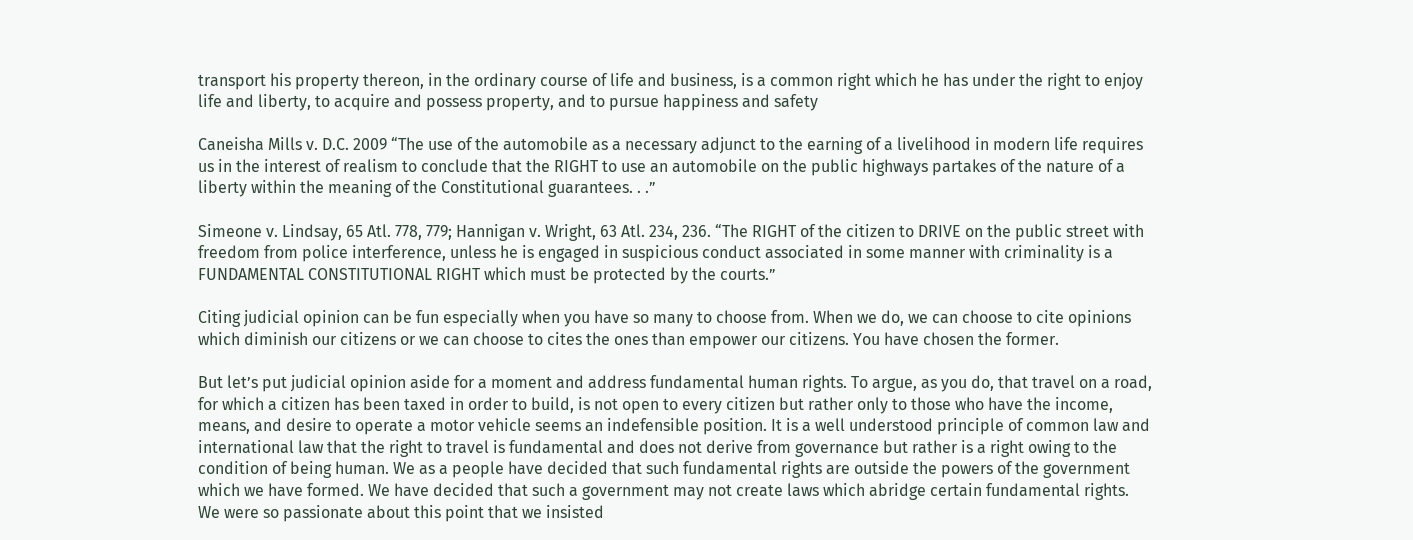transport his property thereon, in the ordinary course of life and business, is a common right which he has under the right to enjoy life and liberty, to acquire and possess property, and to pursue happiness and safety

Caneisha Mills v. D.C. 2009 “The use of the automobile as a necessary adjunct to the earning of a livelihood in modern life requires us in the interest of realism to conclude that the RIGHT to use an automobile on the public highways partakes of the nature of a liberty within the meaning of the Constitutional guarantees. . .”

Simeone v. Lindsay, 65 Atl. 778, 779; Hannigan v. Wright, 63 Atl. 234, 236. “The RIGHT of the citizen to DRIVE on the public street with freedom from police interference, unless he is engaged in suspicious conduct associated in some manner with criminality is a FUNDAMENTAL CONSTITUTIONAL RIGHT which must be protected by the courts.”

Citing judicial opinion can be fun especially when you have so many to choose from. When we do, we can choose to cite opinions which diminish our citizens or we can choose to cites the ones than empower our citizens. You have chosen the former.

But let’s put judicial opinion aside for a moment and address fundamental human rights. To argue, as you do, that travel on a road, for which a citizen has been taxed in order to build, is not open to every citizen but rather only to those who have the income, means, and desire to operate a motor vehicle seems an indefensible position. It is a well understood principle of common law and international law that the right to travel is fundamental and does not derive from governance but rather is a right owing to the condition of being human. We as a people have decided that such fundamental rights are outside the powers of the government which we have formed. We have decided that such a government may not create laws which abridge certain fundamental rights. We were so passionate about this point that we insisted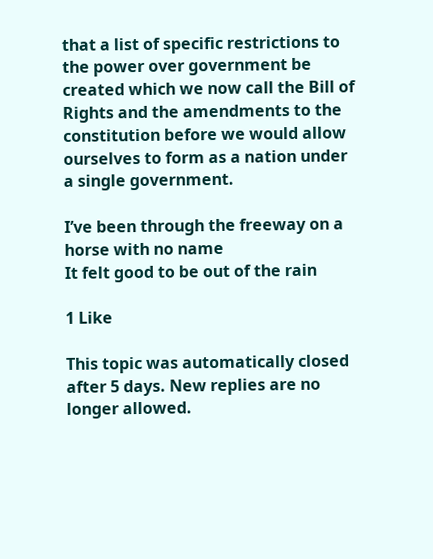that a list of specific restrictions to the power over government be created which we now call the Bill of Rights and the amendments to the constitution before we would allow ourselves to form as a nation under a single government.

I’ve been through the freeway on a horse with no name
It felt good to be out of the rain

1 Like

This topic was automatically closed after 5 days. New replies are no longer allowed.